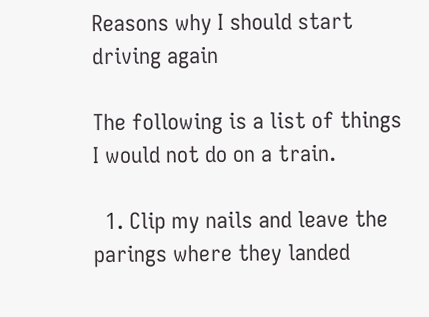Reasons why I should start driving again

The following is a list of things I would not do on a train.

  1. Clip my nails and leave the parings where they landed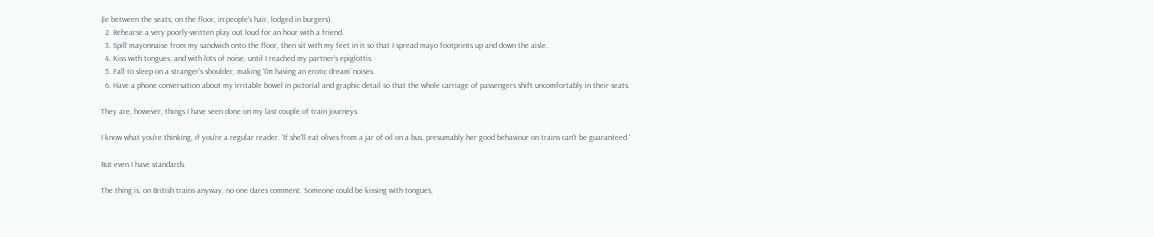(ie between the seats, on the floor, in people's hair, lodged in burgers).
  2. Rehearse a very poorly-written play out loud for an hour with a friend.
  3. Spill mayonnaise from my sandwich onto the floor, then sit with my feet in it so that I spread mayo footprints up and down the aisle.
  4. Kiss with tongues, and with lots of noise, until I reached my partner's epiglottis.
  5. Fall to sleep on a stranger's shoulder, making 'I'm having an erotic dream' noises.
  6. Have a phone conversation about my irritable bowel in pictorial and graphic detail so that the whole carriage of passengers shift uncomfortably in their seats.

They are, however, things I have seen done on my last couple of train journeys.

I know what you're thinking, if you're a regular reader. 'If she'll eat olives from a jar of oil on a bus, presumably her good behaviour on trains can't be guaranteed.'

But even I have standards.

The thing is, on British trains anyway, no one dares comment. Someone could be kissing with tongues,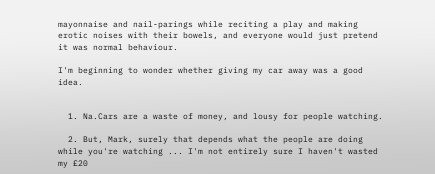mayonnaise and nail-parings while reciting a play and making erotic noises with their bowels, and everyone would just pretend it was normal behaviour.

I'm beginning to wonder whether giving my car away was a good idea.


  1. Na.Cars are a waste of money, and lousy for people watching.

  2. But, Mark, surely that depends what the people are doing while you're watching ... I'm not entirely sure I haven't wasted my £20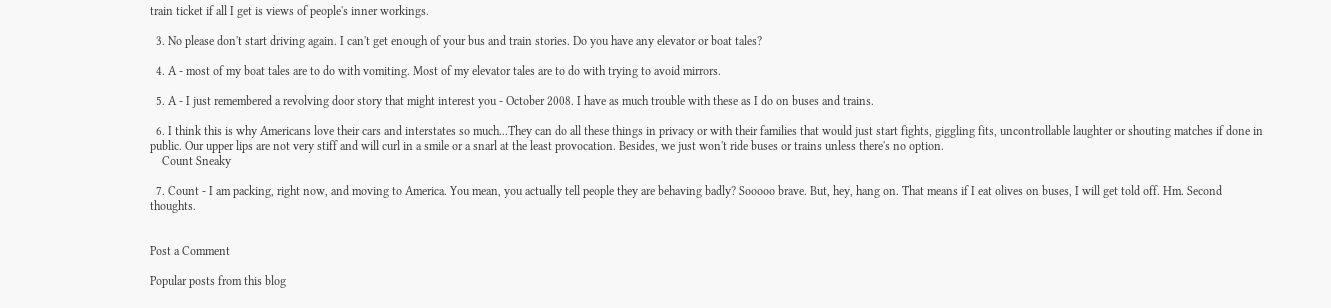train ticket if all I get is views of people's inner workings.

  3. No please don't start driving again. I can't get enough of your bus and train stories. Do you have any elevator or boat tales?

  4. A - most of my boat tales are to do with vomiting. Most of my elevator tales are to do with trying to avoid mirrors.

  5. A - I just remembered a revolving door story that might interest you - October 2008. I have as much trouble with these as I do on buses and trains.

  6. I think this is why Americans love their cars and interstates so much...They can do all these things in privacy or with their families that would just start fights, giggling fits, uncontrollable laughter or shouting matches if done in public. Our upper lips are not very stiff and will curl in a smile or a snarl at the least provocation. Besides, we just won't ride buses or trains unless there's no option.
    Count Sneaky

  7. Count - I am packing, right now, and moving to America. You mean, you actually tell people they are behaving badly? Sooooo brave. But, hey, hang on. That means if I eat olives on buses, I will get told off. Hm. Second thoughts.


Post a Comment

Popular posts from this blog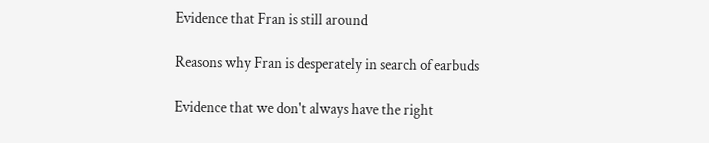Evidence that Fran is still around

Reasons why Fran is desperately in search of earbuds

Evidence that we don't always have the right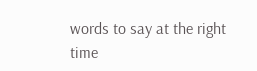words to say at the right time